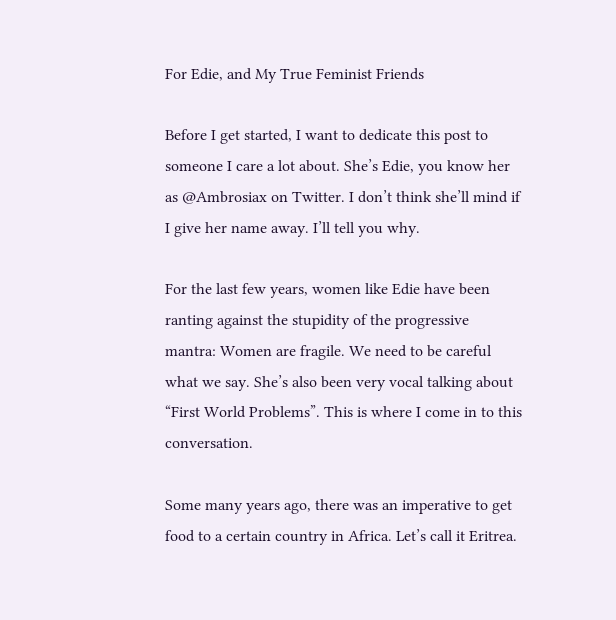For Edie, and My True Feminist Friends

Before I get started, I want to dedicate this post to someone I care a lot about. She’s Edie, you know her as @Ambrosiax on Twitter. I don’t think she’ll mind if I give her name away. I’ll tell you why.

For the last few years, women like Edie have been ranting against the stupidity of the progressive mantra: Women are fragile. We need to be careful what we say. She’s also been very vocal talking about “First World Problems”. This is where I come in to this conversation.

Some many years ago, there was an imperative to get food to a certain country in Africa. Let’s call it Eritrea.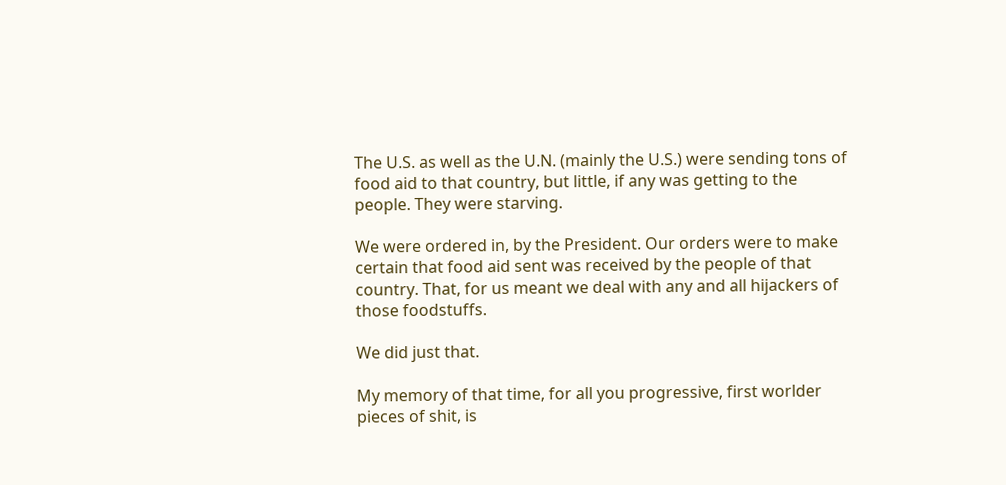The U.S. as well as the U.N. (mainly the U.S.) were sending tons of food aid to that country, but little, if any was getting to the people. They were starving.

We were ordered in, by the President. Our orders were to make certain that food aid sent was received by the people of that country. That, for us meant we deal with any and all hijackers of those foodstuffs.

We did just that.

My memory of that time, for all you progressive, first worlder pieces of shit, is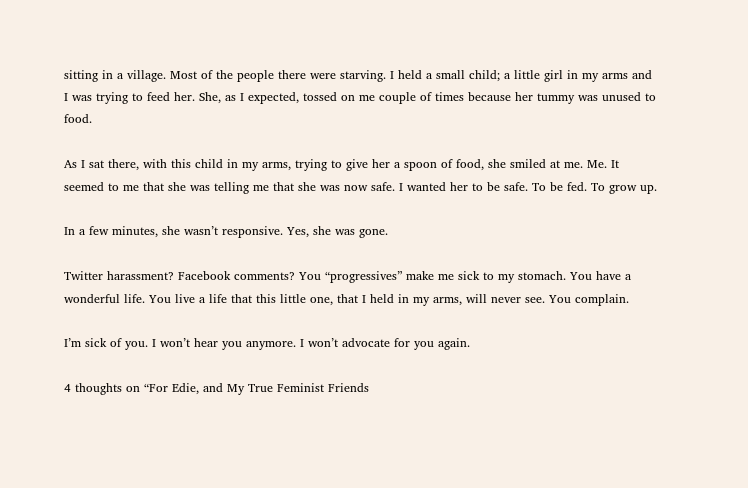sitting in a village. Most of the people there were starving. I held a small child; a little girl in my arms and I was trying to feed her. She, as I expected, tossed on me couple of times because her tummy was unused to food.

As I sat there, with this child in my arms, trying to give her a spoon of food, she smiled at me. Me. It seemed to me that she was telling me that she was now safe. I wanted her to be safe. To be fed. To grow up.

In a few minutes, she wasn’t responsive. Yes, she was gone.

Twitter harassment? Facebook comments? You “progressives” make me sick to my stomach. You have a wonderful life. You live a life that this little one, that I held in my arms, will never see. You complain.

I’m sick of you. I won’t hear you anymore. I won’t advocate for you again.

4 thoughts on “For Edie, and My True Feminist Friends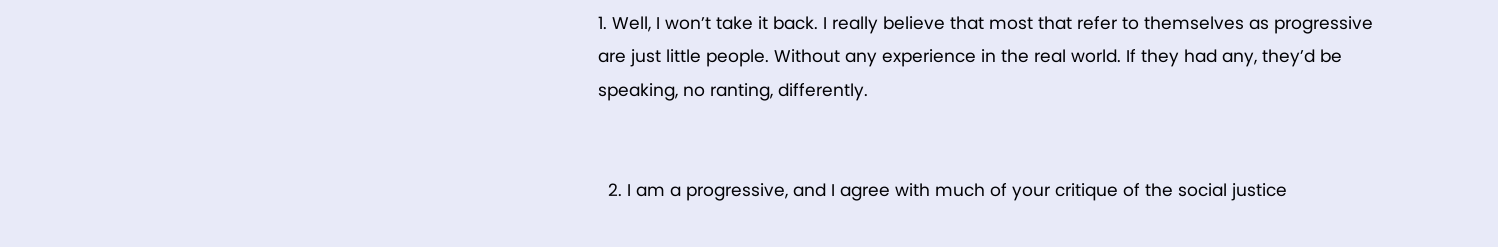1. Well, I won’t take it back. I really believe that most that refer to themselves as progressive are just little people. Without any experience in the real world. If they had any, they’d be speaking, no ranting, differently.


  2. I am a progressive, and I agree with much of your critique of the social justice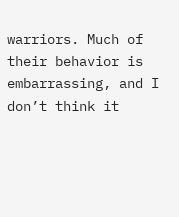warriors. Much of their behavior is embarrassing, and I don’t think it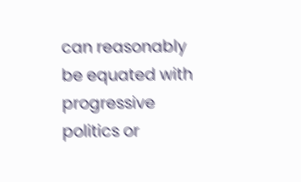can reasonably be equated with progressive politics or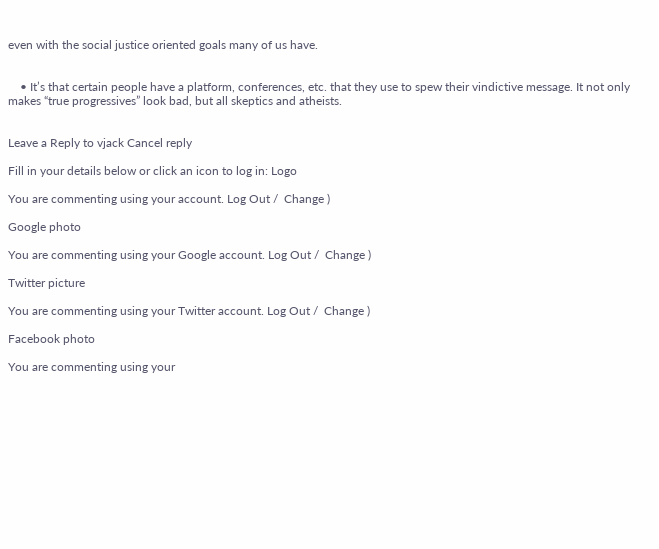even with the social justice oriented goals many of us have.


    • It’s that certain people have a platform, conferences, etc. that they use to spew their vindictive message. It not only makes “true progressives” look bad, but all skeptics and atheists.


Leave a Reply to vjack Cancel reply

Fill in your details below or click an icon to log in: Logo

You are commenting using your account. Log Out /  Change )

Google photo

You are commenting using your Google account. Log Out /  Change )

Twitter picture

You are commenting using your Twitter account. Log Out /  Change )

Facebook photo

You are commenting using your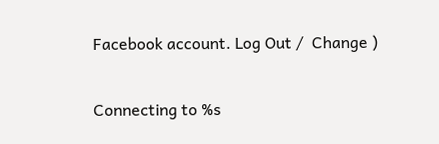Facebook account. Log Out /  Change )

Connecting to %s